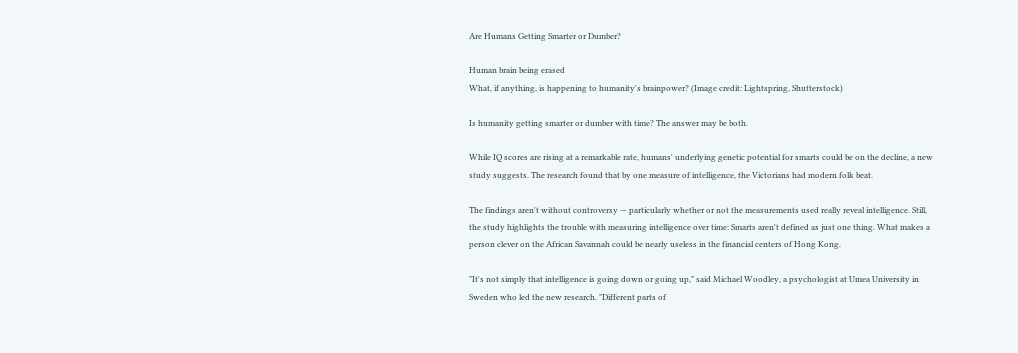Are Humans Getting Smarter or Dumber?

Human brain being erased
What, if anything, is happening to humanity's brainpower? (Image credit: Lightspring, Shutterstock)

Is humanity getting smarter or dumber with time? The answer may be both.

While IQ scores are rising at a remarkable rate, humans' underlying genetic potential for smarts could be on the decline, a new study suggests. The research found that by one measure of intelligence, the Victorians had modern folk beat.

The findings aren't without controversy — particularly whether or not the measurements used really reveal intelligence. Still, the study highlights the trouble with measuring intelligence over time: Smarts aren't defined as just one thing. What makes a person clever on the African Savannah could be nearly useless in the financial centers of Hong Kong.

"It's not simply that intelligence is going down or going up," said Michael Woodley, a psychologist at Umea University in Sweden who led the new research. "Different parts of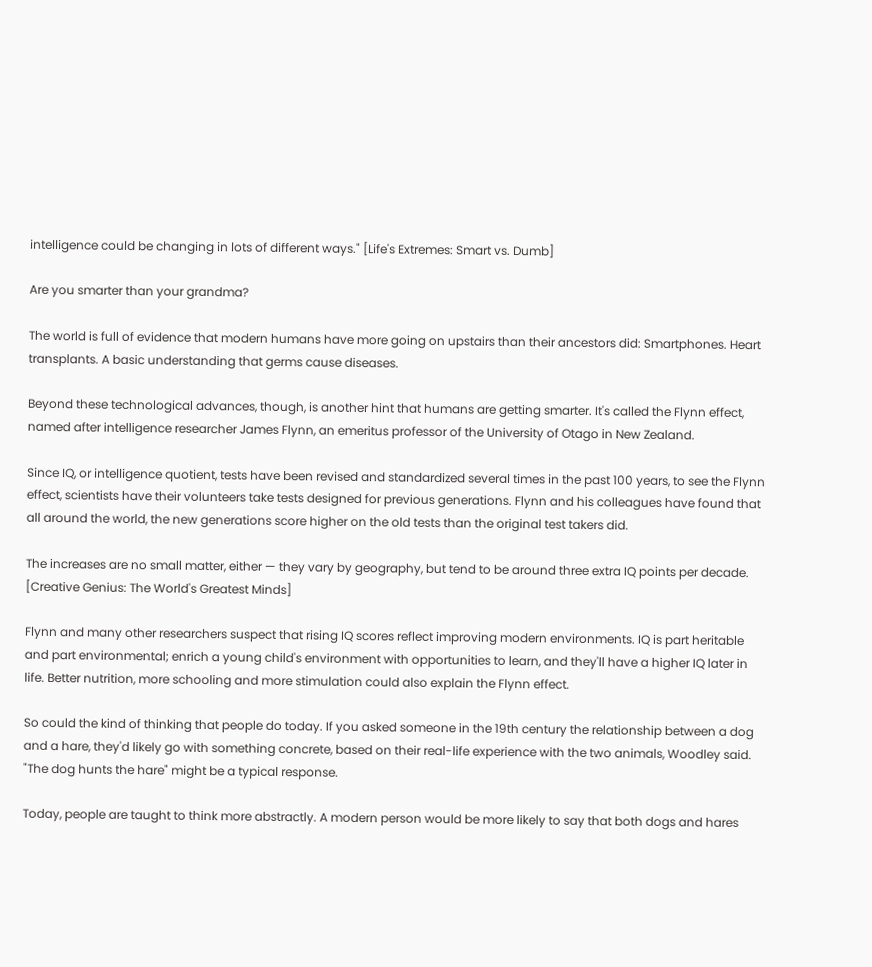intelligence could be changing in lots of different ways." [Life's Extremes: Smart vs. Dumb]

Are you smarter than your grandma?

The world is full of evidence that modern humans have more going on upstairs than their ancestors did: Smartphones. Heart transplants. A basic understanding that germs cause diseases.

Beyond these technological advances, though, is another hint that humans are getting smarter. It's called the Flynn effect, named after intelligence researcher James Flynn, an emeritus professor of the University of Otago in New Zealand.

Since IQ, or intelligence quotient, tests have been revised and standardized several times in the past 100 years, to see the Flynn effect, scientists have their volunteers take tests designed for previous generations. Flynn and his colleagues have found that all around the world, the new generations score higher on the old tests than the original test takers did.

The increases are no small matter, either — they vary by geography, but tend to be around three extra IQ points per decade. [Creative Genius: The World's Greatest Minds]

Flynn and many other researchers suspect that rising IQ scores reflect improving modern environments. IQ is part heritable and part environmental; enrich a young child's environment with opportunities to learn, and they'll have a higher IQ later in life. Better nutrition, more schooling and more stimulation could also explain the Flynn effect.

So could the kind of thinking that people do today. If you asked someone in the 19th century the relationship between a dog and a hare, they'd likely go with something concrete, based on their real-life experience with the two animals, Woodley said. "The dog hunts the hare" might be a typical response.

Today, people are taught to think more abstractly. A modern person would be more likely to say that both dogs and hares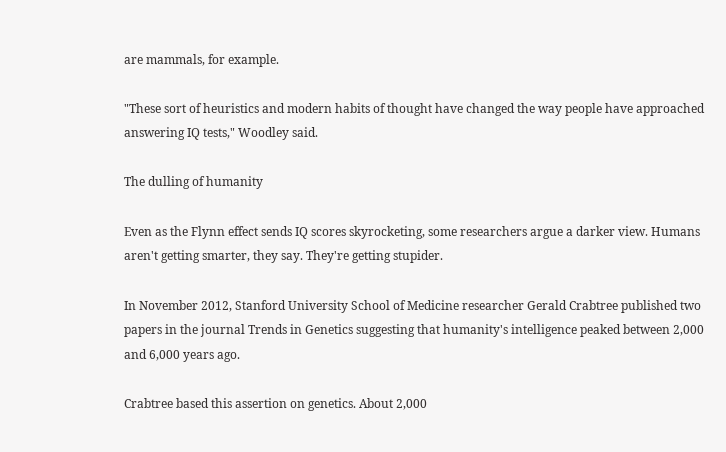are mammals, for example.

"These sort of heuristics and modern habits of thought have changed the way people have approached answering IQ tests," Woodley said.

The dulling of humanity

Even as the Flynn effect sends IQ scores skyrocketing, some researchers argue a darker view. Humans aren't getting smarter, they say. They're getting stupider.

In November 2012, Stanford University School of Medicine researcher Gerald Crabtree published two papers in the journal Trends in Genetics suggesting that humanity's intelligence peaked between 2,000 and 6,000 years ago.

Crabtree based this assertion on genetics. About 2,000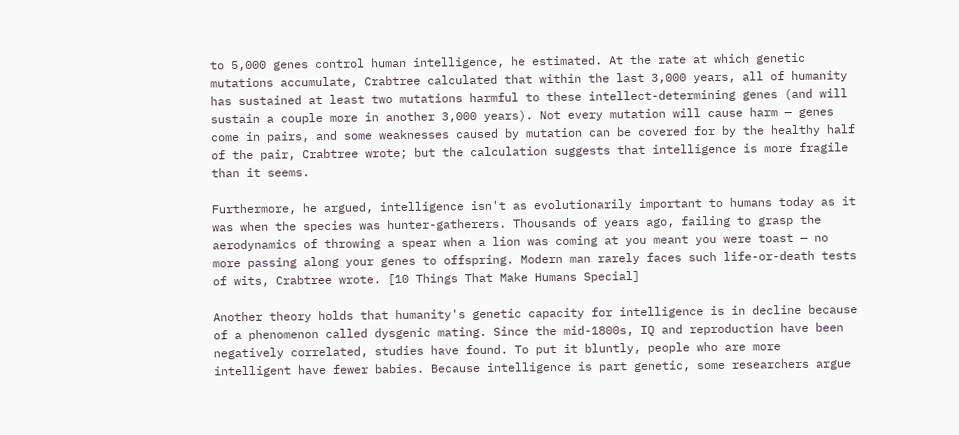to 5,000 genes control human intelligence, he estimated. At the rate at which genetic mutations accumulate, Crabtree calculated that within the last 3,000 years, all of humanity has sustained at least two mutations harmful to these intellect-determining genes (and will sustain a couple more in another 3,000 years). Not every mutation will cause harm — genes come in pairs, and some weaknesses caused by mutation can be covered for by the healthy half of the pair, Crabtree wrote; but the calculation suggests that intelligence is more fragile than it seems.

Furthermore, he argued, intelligence isn't as evolutionarily important to humans today as it was when the species was hunter-gatherers. Thousands of years ago, failing to grasp the aerodynamics of throwing a spear when a lion was coming at you meant you were toast — no more passing along your genes to offspring. Modern man rarely faces such life-or-death tests of wits, Crabtree wrote. [10 Things That Make Humans Special]

Another theory holds that humanity's genetic capacity for intelligence is in decline because of a phenomenon called dysgenic mating. Since the mid-1800s, IQ and reproduction have been negatively correlated, studies have found. To put it bluntly, people who are more intelligent have fewer babies. Because intelligence is part genetic, some researchers argue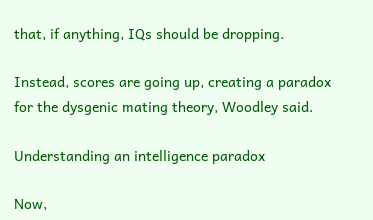that, if anything, IQs should be dropping.

Instead, scores are going up, creating a paradox for the dysgenic mating theory, Woodley said.

Understanding an intelligence paradox

Now,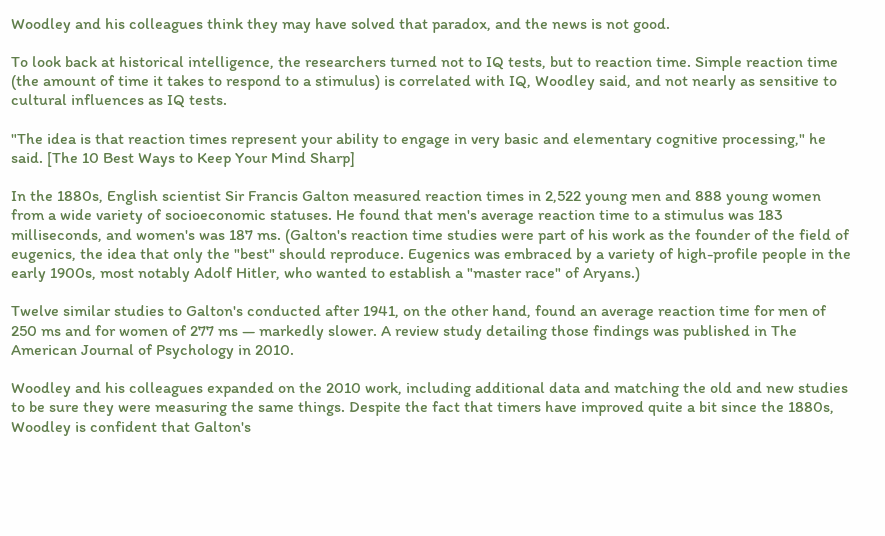Woodley and his colleagues think they may have solved that paradox, and the news is not good.

To look back at historical intelligence, the researchers turned not to IQ tests, but to reaction time. Simple reaction time (the amount of time it takes to respond to a stimulus) is correlated with IQ, Woodley said, and not nearly as sensitive to cultural influences as IQ tests.

"The idea is that reaction times represent your ability to engage in very basic and elementary cognitive processing," he said. [The 10 Best Ways to Keep Your Mind Sharp]

In the 1880s, English scientist Sir Francis Galton measured reaction times in 2,522 young men and 888 young women from a wide variety of socioeconomic statuses. He found that men's average reaction time to a stimulus was 183 milliseconds, and women's was 187 ms. (Galton's reaction time studies were part of his work as the founder of the field of eugenics, the idea that only the "best" should reproduce. Eugenics was embraced by a variety of high-profile people in the early 1900s, most notably Adolf Hitler, who wanted to establish a "master race" of Aryans.)

Twelve similar studies to Galton's conducted after 1941, on the other hand, found an average reaction time for men of 250 ms and for women of 277 ms — markedly slower. A review study detailing those findings was published in The American Journal of Psychology in 2010.

Woodley and his colleagues expanded on the 2010 work, including additional data and matching the old and new studies to be sure they were measuring the same things. Despite the fact that timers have improved quite a bit since the 1880s, Woodley is confident that Galton's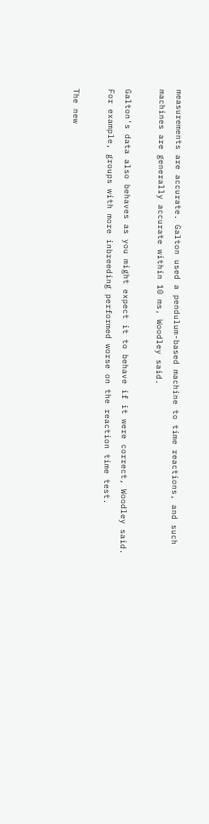measurements are accurate. Galton used a pendulum-based machine to time reactions, and such machines are generally accurate within 10 ms, Woodley said.

Galton's data also behaves as you might expect it to behave if it were correct, Woodley said. For example, groups with more inbreeding performed worse on the reaction time test.

The new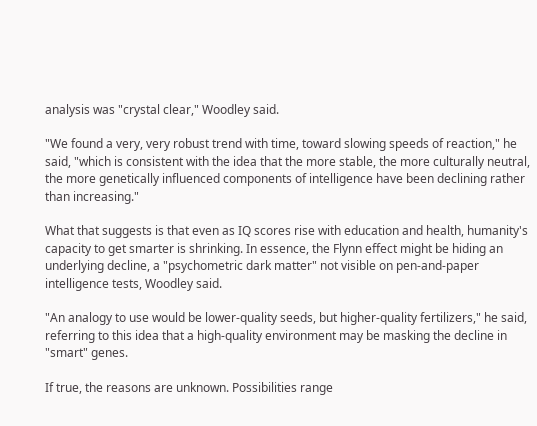analysis was "crystal clear," Woodley said.

"We found a very, very robust trend with time, toward slowing speeds of reaction," he said, "which is consistent with the idea that the more stable, the more culturally neutral, the more genetically influenced components of intelligence have been declining rather than increasing."

What that suggests is that even as IQ scores rise with education and health, humanity's capacity to get smarter is shrinking. In essence, the Flynn effect might be hiding an underlying decline, a "psychometric dark matter" not visible on pen-and-paper intelligence tests, Woodley said.

"An analogy to use would be lower-quality seeds, but higher-quality fertilizers," he said, referring to this idea that a high-quality environment may be masking the decline in "smart" genes.

If true, the reasons are unknown. Possibilities range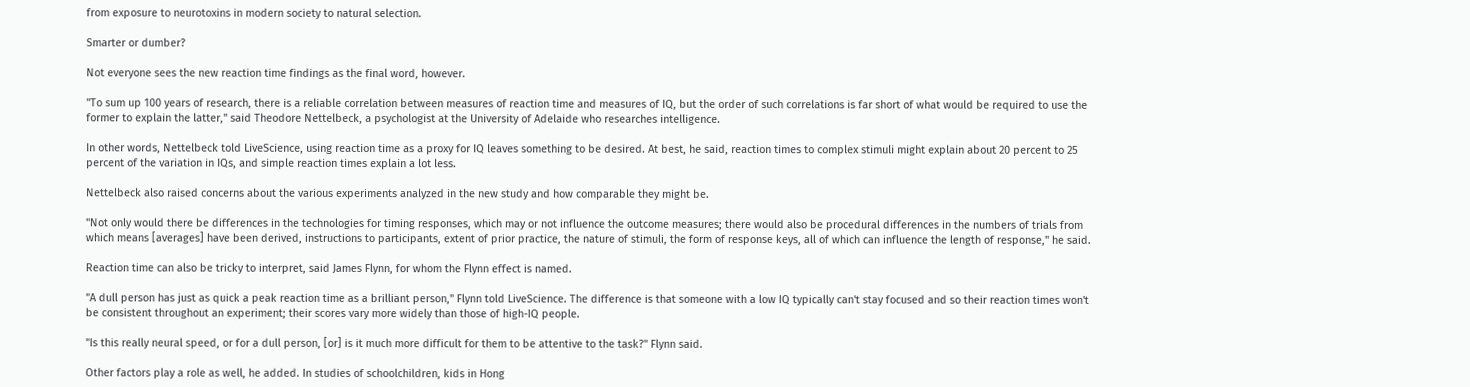from exposure to neurotoxins in modern society to natural selection.

Smarter or dumber?

Not everyone sees the new reaction time findings as the final word, however.

"To sum up 100 years of research, there is a reliable correlation between measures of reaction time and measures of IQ, but the order of such correlations is far short of what would be required to use the former to explain the latter," said Theodore Nettelbeck, a psychologist at the University of Adelaide who researches intelligence.

In other words, Nettelbeck told LiveScience, using reaction time as a proxy for IQ leaves something to be desired. At best, he said, reaction times to complex stimuli might explain about 20 percent to 25 percent of the variation in IQs, and simple reaction times explain a lot less.

Nettelbeck also raised concerns about the various experiments analyzed in the new study and how comparable they might be.

"Not only would there be differences in the technologies for timing responses, which may or not influence the outcome measures; there would also be procedural differences in the numbers of trials from which means [averages] have been derived, instructions to participants, extent of prior practice, the nature of stimuli, the form of response keys, all of which can influence the length of response," he said.

Reaction time can also be tricky to interpret, said James Flynn, for whom the Flynn effect is named.

"A dull person has just as quick a peak reaction time as a brilliant person," Flynn told LiveScience. The difference is that someone with a low IQ typically can't stay focused and so their reaction times won't be consistent throughout an experiment; their scores vary more widely than those of high-IQ people.

"Is this really neural speed, or for a dull person, [or] is it much more difficult for them to be attentive to the task?" Flynn said.

Other factors play a role as well, he added. In studies of schoolchildren, kids in Hong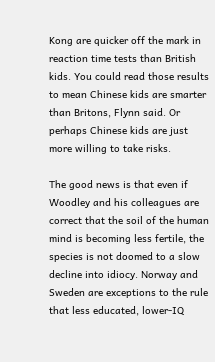Kong are quicker off the mark in reaction time tests than British kids. You could read those results to mean Chinese kids are smarter than Britons, Flynn said. Or perhaps Chinese kids are just more willing to take risks.

The good news is that even if Woodley and his colleagues are correct that the soil of the human mind is becoming less fertile, the species is not doomed to a slow decline into idiocy. Norway and Sweden are exceptions to the rule that less educated, lower-IQ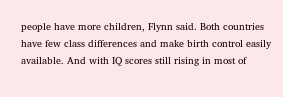people have more children, Flynn said. Both countries have few class differences and make birth control easily available. And with IQ scores still rising in most of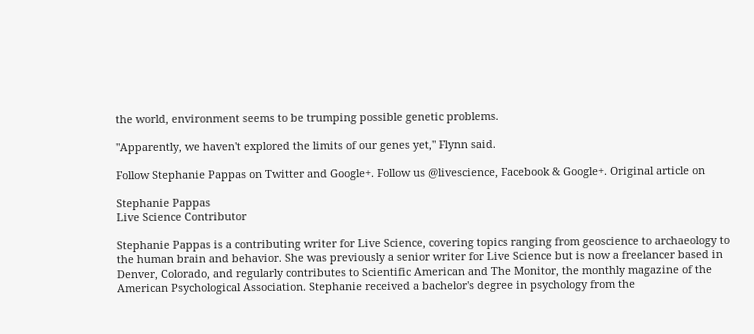the world, environment seems to be trumping possible genetic problems.

"Apparently, we haven't explored the limits of our genes yet," Flynn said.

Follow Stephanie Pappas on Twitter and Google+. Follow us @livescience, Facebook & Google+. Original article on

Stephanie Pappas
Live Science Contributor

Stephanie Pappas is a contributing writer for Live Science, covering topics ranging from geoscience to archaeology to the human brain and behavior. She was previously a senior writer for Live Science but is now a freelancer based in Denver, Colorado, and regularly contributes to Scientific American and The Monitor, the monthly magazine of the American Psychological Association. Stephanie received a bachelor's degree in psychology from the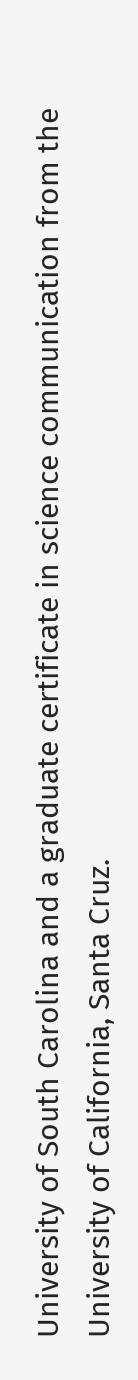University of South Carolina and a graduate certificate in science communication from the University of California, Santa Cruz.